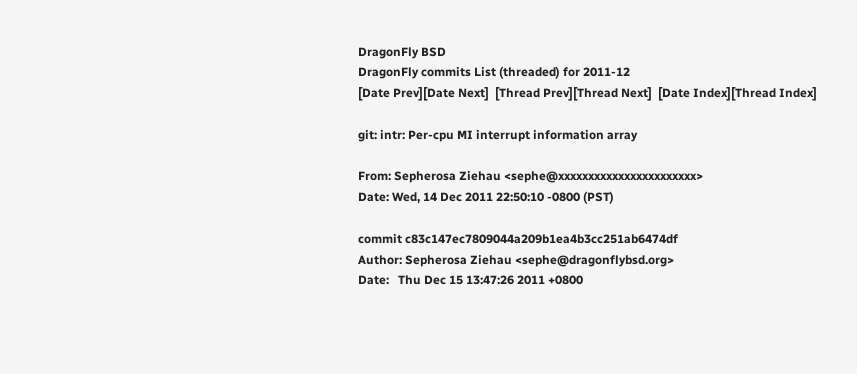DragonFly BSD
DragonFly commits List (threaded) for 2011-12
[Date Prev][Date Next]  [Thread Prev][Thread Next]  [Date Index][Thread Index]

git: intr: Per-cpu MI interrupt information array

From: Sepherosa Ziehau <sephe@xxxxxxxxxxxxxxxxxxxxxxx>
Date: Wed, 14 Dec 2011 22:50:10 -0800 (PST)

commit c83c147ec7809044a209b1ea4b3cc251ab6474df
Author: Sepherosa Ziehau <sephe@dragonflybsd.org>
Date:   Thu Dec 15 13:47:26 2011 +0800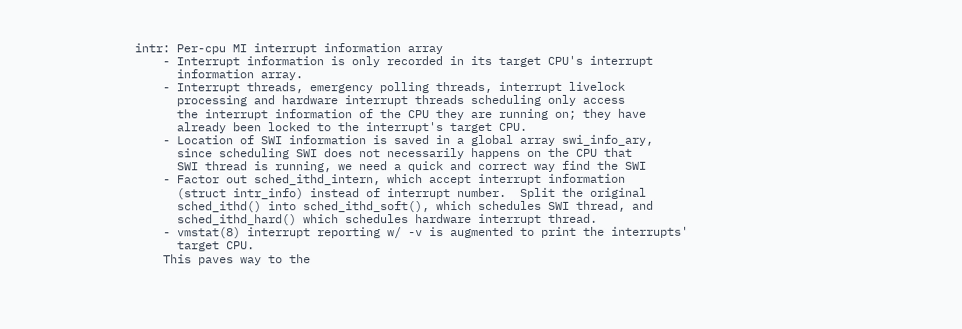intr: Per-cpu MI interrupt information array
    - Interrupt information is only recorded in its target CPU's interrupt
      information array.
    - Interrupt threads, emergency polling threads, interrupt livelock
      processing and hardware interrupt threads scheduling only access
      the interrupt information of the CPU they are running on; they have
      already been locked to the interrupt's target CPU.
    - Location of SWI information is saved in a global array swi_info_ary,
      since scheduling SWI does not necessarily happens on the CPU that
      SWI thread is running, we need a quick and correct way find the SWI
    - Factor out sched_ithd_intern, which accept interrupt information
      (struct intr_info) instead of interrupt number.  Split the original
      sched_ithd() into sched_ithd_soft(), which schedules SWI thread, and
      sched_ithd_hard() which schedules hardware interrupt thread.
    - vmstat(8) interrupt reporting w/ -v is augmented to print the interrupts'
      target CPU.
    This paves way to the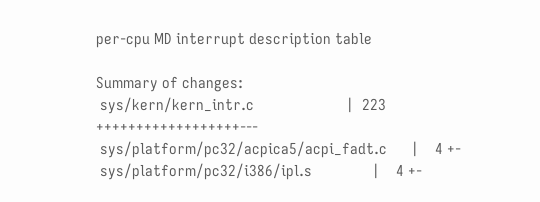per-cpu MD interrupt description table

Summary of changes:
 sys/kern/kern_intr.c                       |  223 ++++++++++++++++++---
 sys/platform/pc32/acpica5/acpi_fadt.c      |    4 +-
 sys/platform/pc32/i386/ipl.s               |    4 +-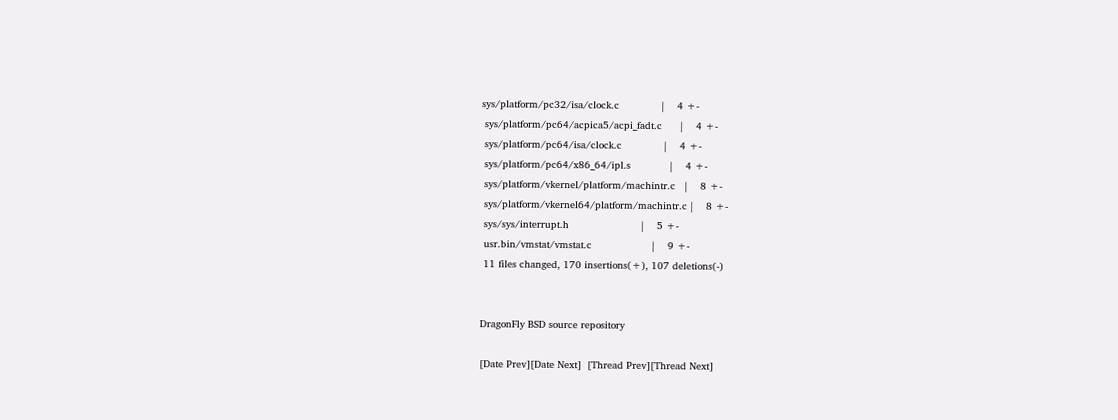sys/platform/pc32/isa/clock.c              |    4 +-
 sys/platform/pc64/acpica5/acpi_fadt.c      |    4 +-
 sys/platform/pc64/isa/clock.c              |    4 +-
 sys/platform/pc64/x86_64/ipl.s             |    4 +-
 sys/platform/vkernel/platform/machintr.c   |    8 +-
 sys/platform/vkernel64/platform/machintr.c |    8 +-
 sys/sys/interrupt.h                        |    5 +-
 usr.bin/vmstat/vmstat.c                    |    9 +-
 11 files changed, 170 insertions(+), 107 deletions(-)


DragonFly BSD source repository

[Date Prev][Date Next]  [Thread Prev][Thread Next]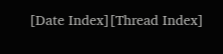[Date Index][Thread Index]